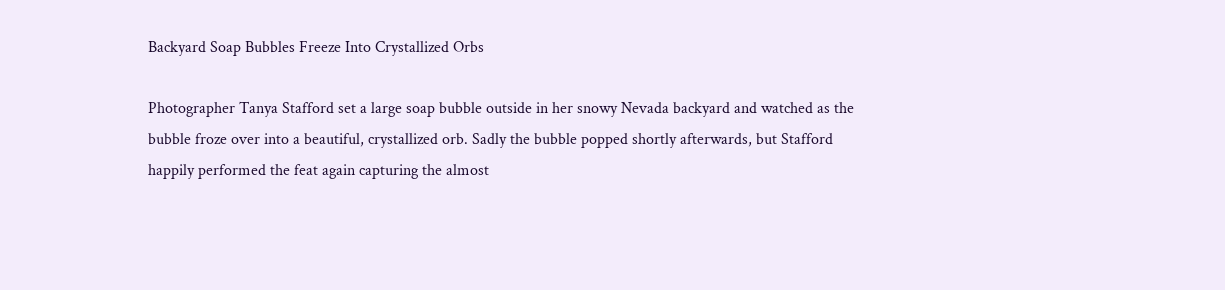Backyard Soap Bubbles Freeze Into Crystallized Orbs

Photographer Tanya Stafford set a large soap bubble outside in her snowy Nevada backyard and watched as the bubble froze over into a beautiful, crystallized orb. Sadly the bubble popped shortly afterwards, but Stafford happily performed the feat again capturing the almost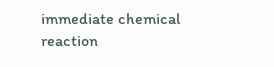immediate chemical reaction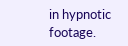in hypnotic footage.